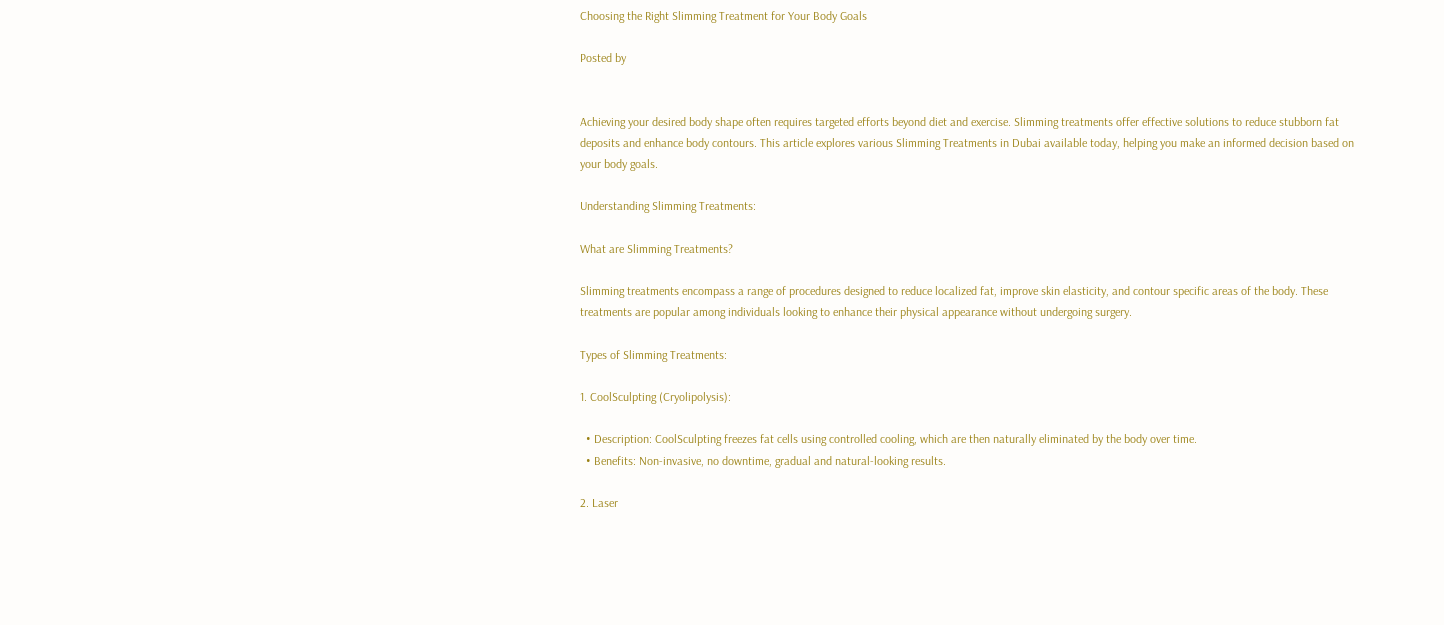Choosing the Right Slimming Treatment for Your Body Goals

Posted by


Achieving your desired body shape often requires targeted efforts beyond diet and exercise. Slimming treatments offer effective solutions to reduce stubborn fat deposits and enhance body contours. This article explores various Slimming Treatments in Dubai available today, helping you make an informed decision based on your body goals.

Understanding Slimming Treatments:

What are Slimming Treatments?

Slimming treatments encompass a range of procedures designed to reduce localized fat, improve skin elasticity, and contour specific areas of the body. These treatments are popular among individuals looking to enhance their physical appearance without undergoing surgery.

Types of Slimming Treatments:

1. CoolSculpting (Cryolipolysis):

  • Description: CoolSculpting freezes fat cells using controlled cooling, which are then naturally eliminated by the body over time.
  • Benefits: Non-invasive, no downtime, gradual and natural-looking results.

2. Laser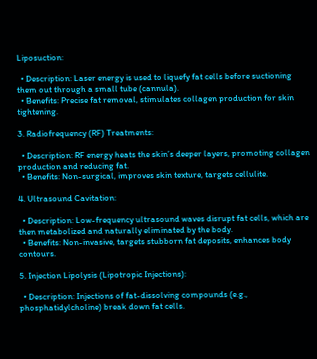Liposuction:

  • Description: Laser energy is used to liquefy fat cells before suctioning them out through a small tube (cannula).
  • Benefits: Precise fat removal, stimulates collagen production for skin tightening.

3. Radiofrequency (RF) Treatments:

  • Description: RF energy heats the skin’s deeper layers, promoting collagen production and reducing fat.
  • Benefits: Non-surgical, improves skin texture, targets cellulite.

4. Ultrasound Cavitation:

  • Description: Low-frequency ultrasound waves disrupt fat cells, which are then metabolized and naturally eliminated by the body.
  • Benefits: Non-invasive, targets stubborn fat deposits, enhances body contours.

5. Injection Lipolysis (Lipotropic Injections):

  • Description: Injections of fat-dissolving compounds (e.g., phosphatidylcholine) break down fat cells.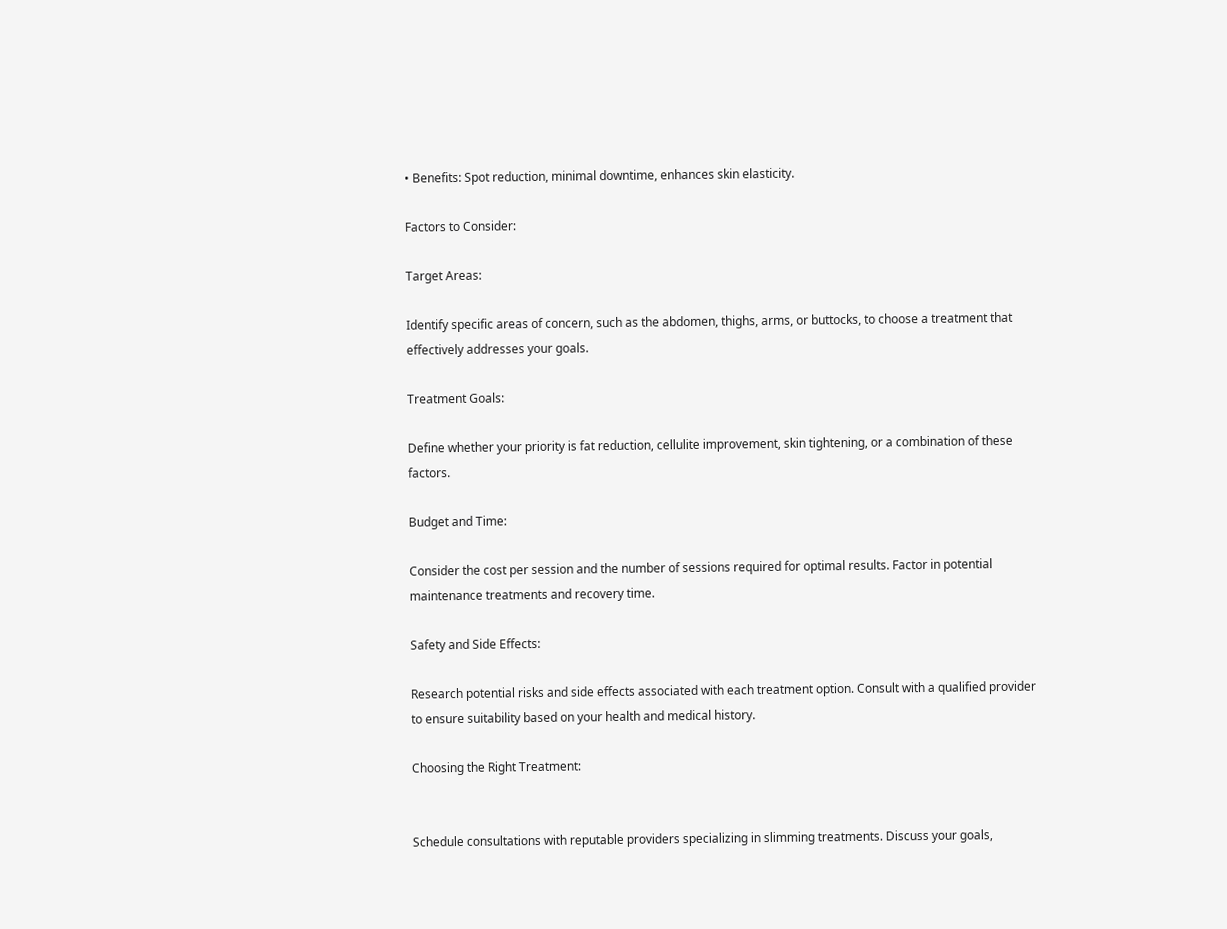• Benefits: Spot reduction, minimal downtime, enhances skin elasticity.

Factors to Consider:

Target Areas:

Identify specific areas of concern, such as the abdomen, thighs, arms, or buttocks, to choose a treatment that effectively addresses your goals.

Treatment Goals:

Define whether your priority is fat reduction, cellulite improvement, skin tightening, or a combination of these factors.

Budget and Time:

Consider the cost per session and the number of sessions required for optimal results. Factor in potential maintenance treatments and recovery time.

Safety and Side Effects:

Research potential risks and side effects associated with each treatment option. Consult with a qualified provider to ensure suitability based on your health and medical history.

Choosing the Right Treatment:


Schedule consultations with reputable providers specializing in slimming treatments. Discuss your goals,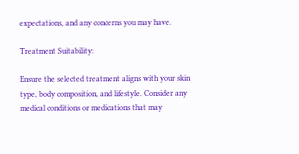expectations, and any concerns you may have.

Treatment Suitability:

Ensure the selected treatment aligns with your skin type, body composition, and lifestyle. Consider any medical conditions or medications that may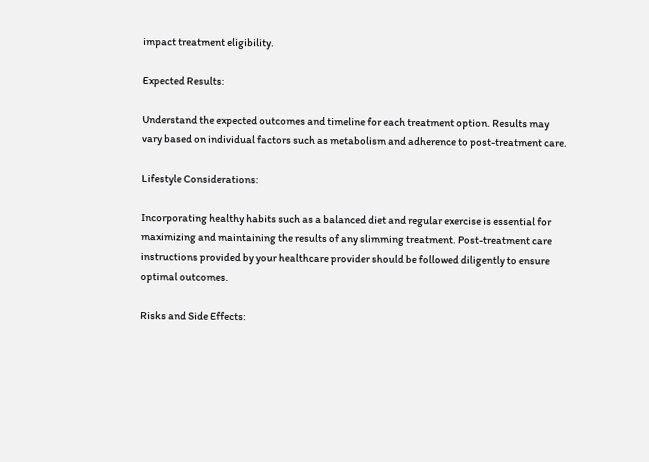impact treatment eligibility.

Expected Results:

Understand the expected outcomes and timeline for each treatment option. Results may vary based on individual factors such as metabolism and adherence to post-treatment care.

Lifestyle Considerations:

Incorporating healthy habits such as a balanced diet and regular exercise is essential for maximizing and maintaining the results of any slimming treatment. Post-treatment care instructions provided by your healthcare provider should be followed diligently to ensure optimal outcomes.

Risks and Side Effects: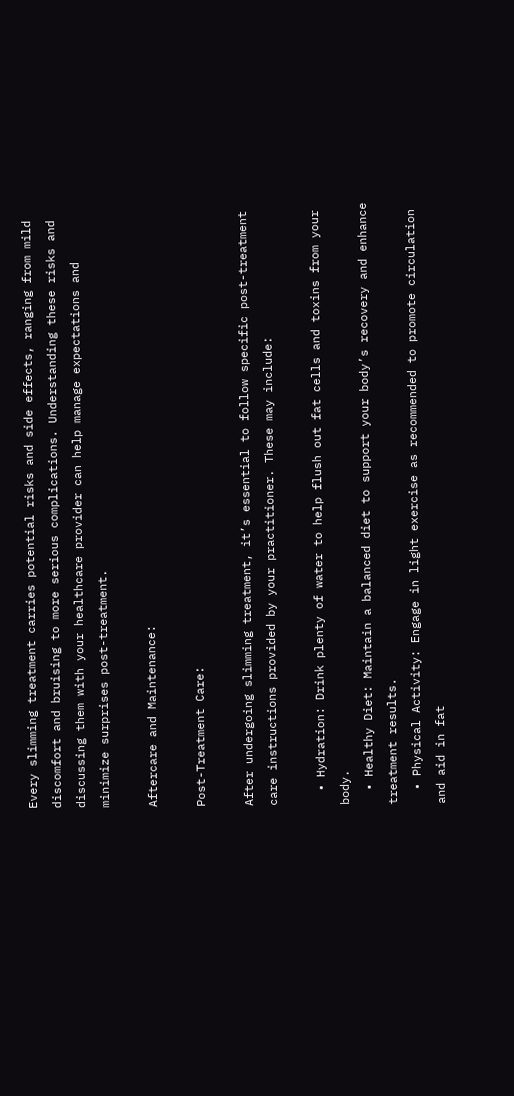Every slimming treatment carries potential risks and side effects, ranging from mild discomfort and bruising to more serious complications. Understanding these risks and discussing them with your healthcare provider can help manage expectations and minimize surprises post-treatment.

Aftercare and Maintenance:

Post-Treatment Care:

After undergoing slimming treatment, it’s essential to follow specific post-treatment care instructions provided by your practitioner. These may include:

  • Hydration: Drink plenty of water to help flush out fat cells and toxins from your body.
  • Healthy Diet: Maintain a balanced diet to support your body’s recovery and enhance treatment results.
  • Physical Activity: Engage in light exercise as recommended to promote circulation and aid in fat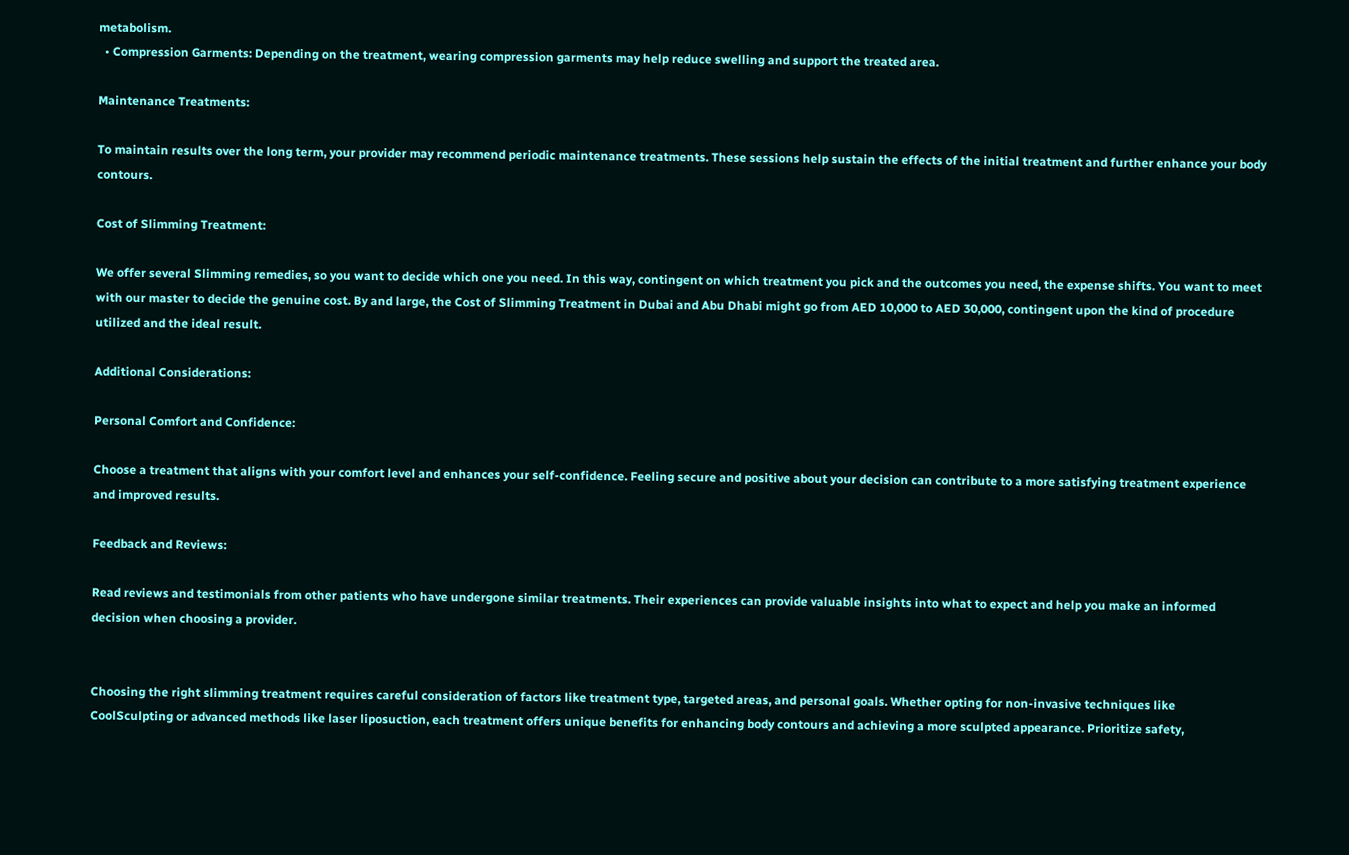metabolism.
  • Compression Garments: Depending on the treatment, wearing compression garments may help reduce swelling and support the treated area.

Maintenance Treatments:

To maintain results over the long term, your provider may recommend periodic maintenance treatments. These sessions help sustain the effects of the initial treatment and further enhance your body contours.

Cost of Slimming Treatment:

We offer several Slimming remedies, so you want to decide which one you need. In this way, contingent on which treatment you pick and the outcomes you need, the expense shifts. You want to meet with our master to decide the genuine cost. By and large, the Cost of Slimming Treatment in Dubai and Abu Dhabi might go from AED 10,000 to AED 30,000, contingent upon the kind of procedure utilized and the ideal result.

Additional Considerations:

Personal Comfort and Confidence:

Choose a treatment that aligns with your comfort level and enhances your self-confidence. Feeling secure and positive about your decision can contribute to a more satisfying treatment experience and improved results.

Feedback and Reviews:

Read reviews and testimonials from other patients who have undergone similar treatments. Their experiences can provide valuable insights into what to expect and help you make an informed decision when choosing a provider.


Choosing the right slimming treatment requires careful consideration of factors like treatment type, targeted areas, and personal goals. Whether opting for non-invasive techniques like CoolSculpting or advanced methods like laser liposuction, each treatment offers unique benefits for enhancing body contours and achieving a more sculpted appearance. Prioritize safety,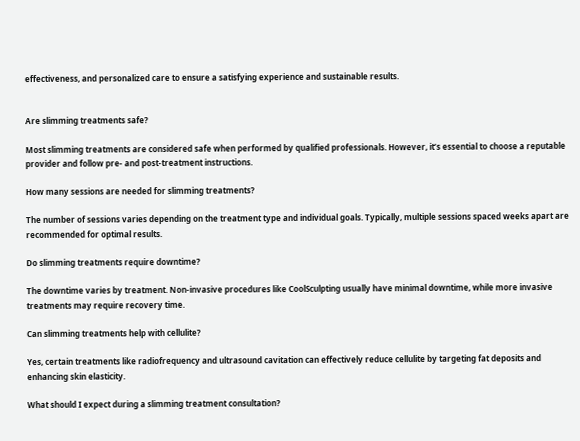effectiveness, and personalized care to ensure a satisfying experience and sustainable results.


Are slimming treatments safe?

Most slimming treatments are considered safe when performed by qualified professionals. However, it’s essential to choose a reputable provider and follow pre- and post-treatment instructions.

How many sessions are needed for slimming treatments?

The number of sessions varies depending on the treatment type and individual goals. Typically, multiple sessions spaced weeks apart are recommended for optimal results.

Do slimming treatments require downtime?

The downtime varies by treatment. Non-invasive procedures like CoolSculpting usually have minimal downtime, while more invasive treatments may require recovery time.

Can slimming treatments help with cellulite?

Yes, certain treatments like radiofrequency and ultrasound cavitation can effectively reduce cellulite by targeting fat deposits and enhancing skin elasticity.

What should I expect during a slimming treatment consultation?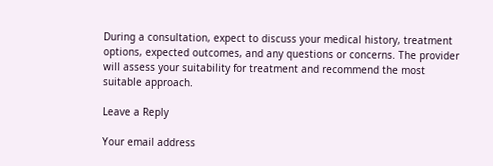During a consultation, expect to discuss your medical history, treatment options, expected outcomes, and any questions or concerns. The provider will assess your suitability for treatment and recommend the most suitable approach.

Leave a Reply

Your email address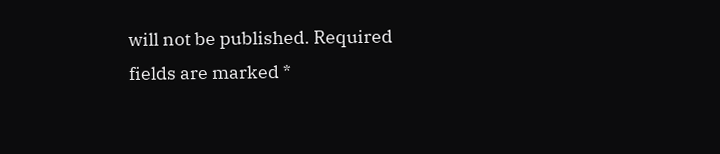will not be published. Required fields are marked *